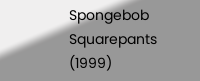Spongebob Squarepants (1999)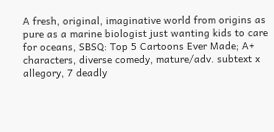A fresh, original, imaginative world from origins as pure as a marine biologist just wanting kids to care for oceans, SBSQ: Top 5 Cartoons Ever Made; A+ characters, diverse comedy, mature/adv. subtext x allegory, 7 deadly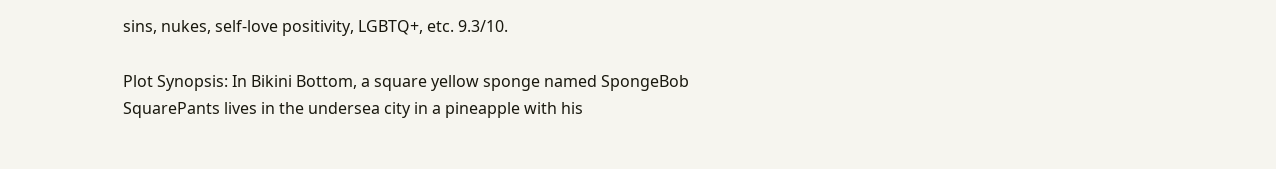sins, nukes, self-love positivity, LGBTQ+, etc. 9.3/10.

Plot Synopsis: In Bikini Bottom, a square yellow sponge named SpongeBob SquarePants lives in the undersea city in a pineapple with his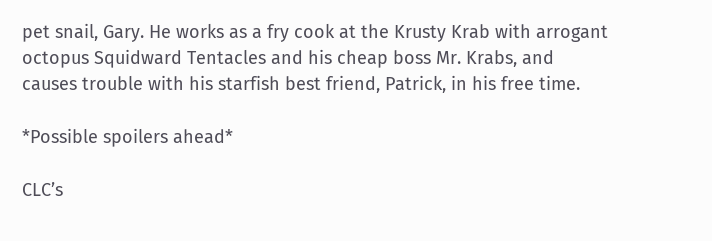pet snail, Gary. He works as a fry cook at the Krusty Krab with arrogant octopus Squidward Tentacles and his cheap boss Mr. Krabs, and causes trouble with his starfish best friend, Patrick, in his free time.

*Possible spoilers ahead*

CLC’s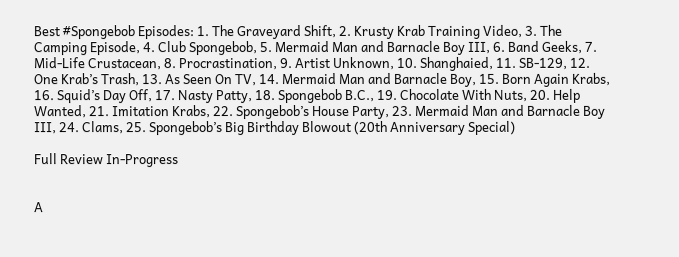Best #Spongebob Episodes: 1. The Graveyard Shift, 2. Krusty Krab Training Video, 3. The Camping Episode, 4. Club Spongebob, 5. Mermaid Man and Barnacle Boy III, 6. Band Geeks, 7. Mid-Life Crustacean, 8. Procrastination, 9. Artist Unknown, 10. Shanghaied, 11. SB-129, 12. One Krab’s Trash, 13. As Seen On TV, 14. Mermaid Man and Barnacle Boy, 15. Born Again Krabs, 16. Squid’s Day Off, 17. Nasty Patty, 18. Spongebob B.C., 19. Chocolate With Nuts, 20. Help Wanted, 21. Imitation Krabs, 22. Spongebob’s House Party, 23. Mermaid Man and Barnacle Boy III, 24. Clams, 25. Spongebob’s Big Birthday Blowout (20th Anniversary Special)

Full Review In-Progress


A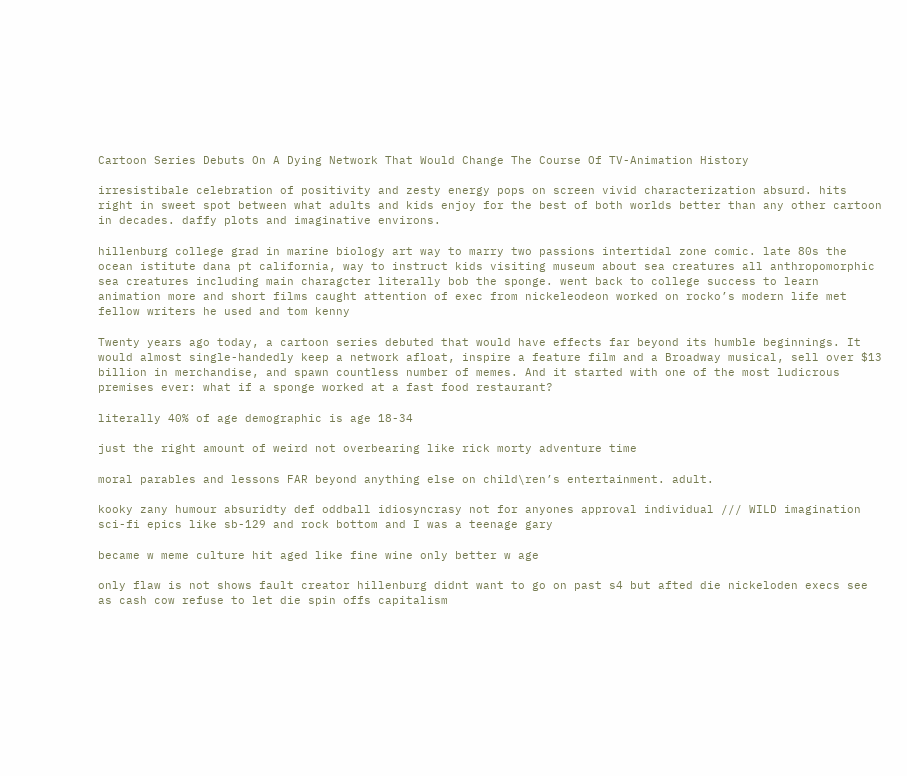Cartoon Series Debuts On A Dying Network That Would Change The Course Of TV-Animation History

irresistibale celebration of positivity and zesty energy pops on screen vivid characterization absurd. hits right in sweet spot between what adults and kids enjoy for the best of both worlds better than any other cartoon in decades. daffy plots and imaginative environs.

hillenburg college grad in marine biology art way to marry two passions intertidal zone comic. late 80s the ocean istitute dana pt california, way to instruct kids visiting museum about sea creatures all anthropomorphic sea creatures including main charagcter literally bob the sponge. went back to college success to learn animation more and short films caught attention of exec from nickeleodeon worked on rocko’s modern life met fellow writers he used and tom kenny

Twenty years ago today, a cartoon series debuted that would have effects far beyond its humble beginnings. It would almost single-handedly keep a network afloat, inspire a feature film and a Broadway musical, sell over $13 billion in merchandise, and spawn countless number of memes. And it started with one of the most ludicrous premises ever: what if a sponge worked at a fast food restaurant?

literally 40% of age demographic is age 18-34

just the right amount of weird not overbearing like rick morty adventure time

moral parables and lessons FAR beyond anything else on child\ren’s entertainment. adult.

kooky zany humour absuridty def oddball idiosyncrasy not for anyones approval individual /// WILD imagination sci-fi epics like sb-129 and rock bottom and I was a teenage gary

became w meme culture hit aged like fine wine only better w age

only flaw is not shows fault creator hillenburg didnt want to go on past s4 but afted die nickeloden execs see as cash cow refuse to let die spin offs capitalism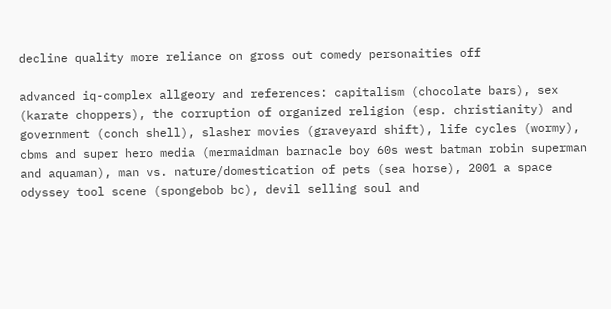decline quality more reliance on gross out comedy personaities off

advanced iq-complex allgeory and references: capitalism (chocolate bars), sex (karate choppers), the corruption of organized religion (esp. christianity) and government (conch shell), slasher movies (graveyard shift), life cycles (wormy), cbms and super hero media (mermaidman barnacle boy 60s west batman robin superman and aquaman), man vs. nature/domestication of pets (sea horse), 2001 a space odyssey tool scene (spongebob bc), devil selling soul and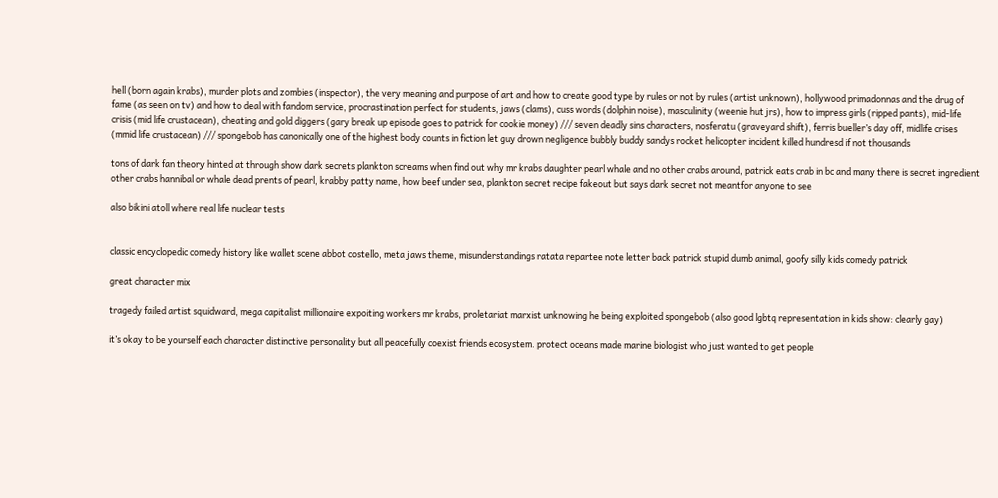hell (born again krabs), murder plots and zombies (inspector), the very meaning and purpose of art and how to create good type by rules or not by rules (artist unknown), hollywood primadonnas and the drug of fame (as seen on tv) and how to deal with fandom service, procrastination perfect for students, jaws (clams), cuss words (dolphin noise), masculinity (weenie hut jrs), how to impress girls (ripped pants), mid-life crisis (mid life crustacean), cheating and gold diggers (gary break up episode goes to patrick for cookie money) /// seven deadly sins characters, nosferatu (graveyard shift), ferris bueller’s day off, midlife crises (mmid life crustacean) /// spongebob has canonically one of the highest body counts in fiction let guy drown negligence bubbly buddy sandys rocket helicopter incident killed hundresd if not thousands

tons of dark fan theory hinted at through show dark secrets plankton screams when find out why mr krabs daughter pearl whale and no other crabs around, patrick eats crab in bc and many there is secret ingredient other crabs hannibal or whale dead prents of pearl, krabby patty name, how beef under sea, plankton secret recipe fakeout but says dark secret not meantfor anyone to see

also bikini atoll where real life nuclear tests


classic encyclopedic comedy history like wallet scene abbot costello, meta jaws theme, misunderstandings ratata repartee note letter back patrick stupid dumb animal, goofy silly kids comedy patrick

great character mix

tragedy failed artist squidward, mega capitalist millionaire expoiting workers mr krabs, proletariat marxist unknowing he being exploited spongebob (also good lgbtq representation in kids show: clearly gay)

it’s okay to be yourself each character distinctive personality but all peacefully coexist friends ecosystem. protect oceans made marine biologist who just wanted to get people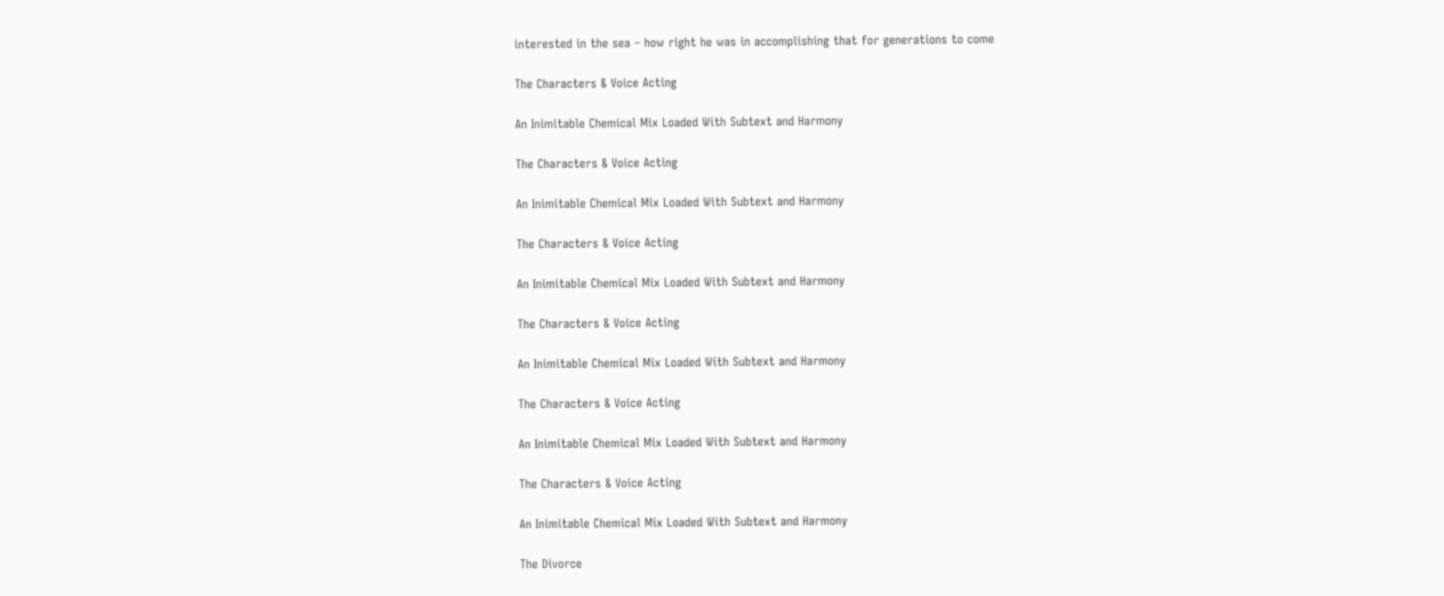interested in the sea – how right he was in accomplishing that for generations to come

The Characters & Voice Acting

An Inimitable Chemical Mix Loaded With Subtext and Harmony

The Characters & Voice Acting

An Inimitable Chemical Mix Loaded With Subtext and Harmony

The Characters & Voice Acting

An Inimitable Chemical Mix Loaded With Subtext and Harmony

The Characters & Voice Acting

An Inimitable Chemical Mix Loaded With Subtext and Harmony

The Characters & Voice Acting

An Inimitable Chemical Mix Loaded With Subtext and Harmony

The Characters & Voice Acting

An Inimitable Chemical Mix Loaded With Subtext and Harmony

The Divorce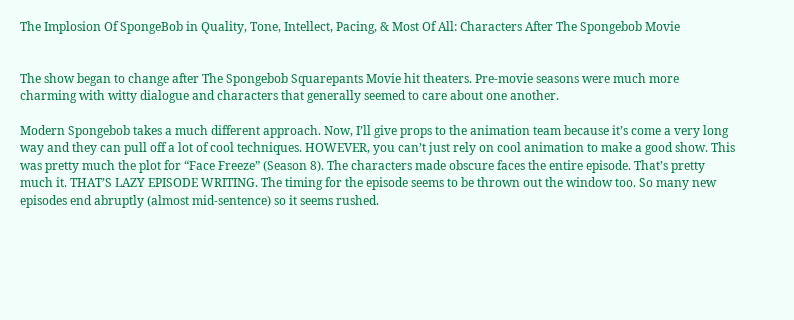The Implosion Of SpongeBob in Quality, Tone, Intellect, Pacing, & Most Of All: Characters After The Spongebob Movie


The show began to change after The Spongebob Squarepants Movie hit theaters. Pre-movie seasons were much more charming with witty dialogue and characters that generally seemed to care about one another.

Modern Spongebob takes a much different approach. Now, I’ll give props to the animation team because it’s come a very long way and they can pull off a lot of cool techniques. HOWEVER, you can’t just rely on cool animation to make a good show. This was pretty much the plot for “Face Freeze” (Season 8). The characters made obscure faces the entire episode. That’s pretty much it. THAT’S LAZY EPISODE WRITING. The timing for the episode seems to be thrown out the window too. So many new episodes end abruptly (almost mid-sentence) so it seems rushed.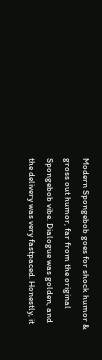Modern Spongebob goes for shock humor & gross out humor, far from the original Spongebob vibe. Dialogue was golden, and the delivery was very fastpaced. Honestly, it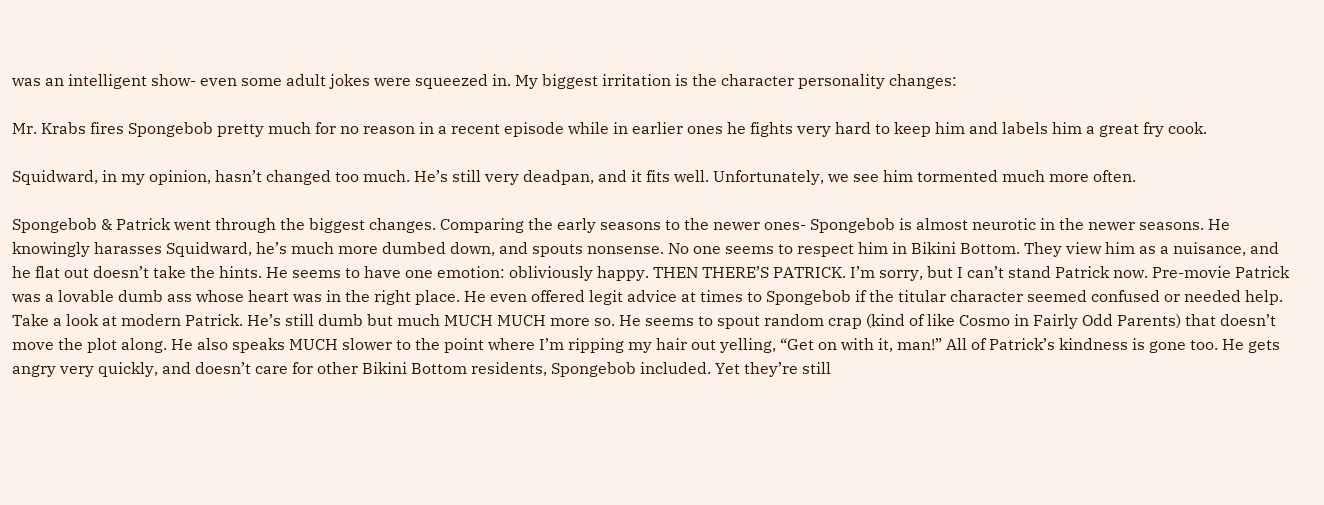was an intelligent show- even some adult jokes were squeezed in. My biggest irritation is the character personality changes:

Mr. Krabs fires Spongebob pretty much for no reason in a recent episode while in earlier ones he fights very hard to keep him and labels him a great fry cook.

Squidward, in my opinion, hasn’t changed too much. He’s still very deadpan, and it fits well. Unfortunately, we see him tormented much more often.

Spongebob & Patrick went through the biggest changes. Comparing the early seasons to the newer ones- Spongebob is almost neurotic in the newer seasons. He knowingly harasses Squidward, he’s much more dumbed down, and spouts nonsense. No one seems to respect him in Bikini Bottom. They view him as a nuisance, and he flat out doesn’t take the hints. He seems to have one emotion: obliviously happy. THEN THERE’S PATRICK. I’m sorry, but I can’t stand Patrick now. Pre-movie Patrick was a lovable dumb ass whose heart was in the right place. He even offered legit advice at times to Spongebob if the titular character seemed confused or needed help. Take a look at modern Patrick. He’s still dumb but much MUCH MUCH more so. He seems to spout random crap (kind of like Cosmo in Fairly Odd Parents) that doesn’t move the plot along. He also speaks MUCH slower to the point where I’m ripping my hair out yelling, “Get on with it, man!” All of Patrick’s kindness is gone too. He gets angry very quickly, and doesn’t care for other Bikini Bottom residents, Spongebob included. Yet they’re still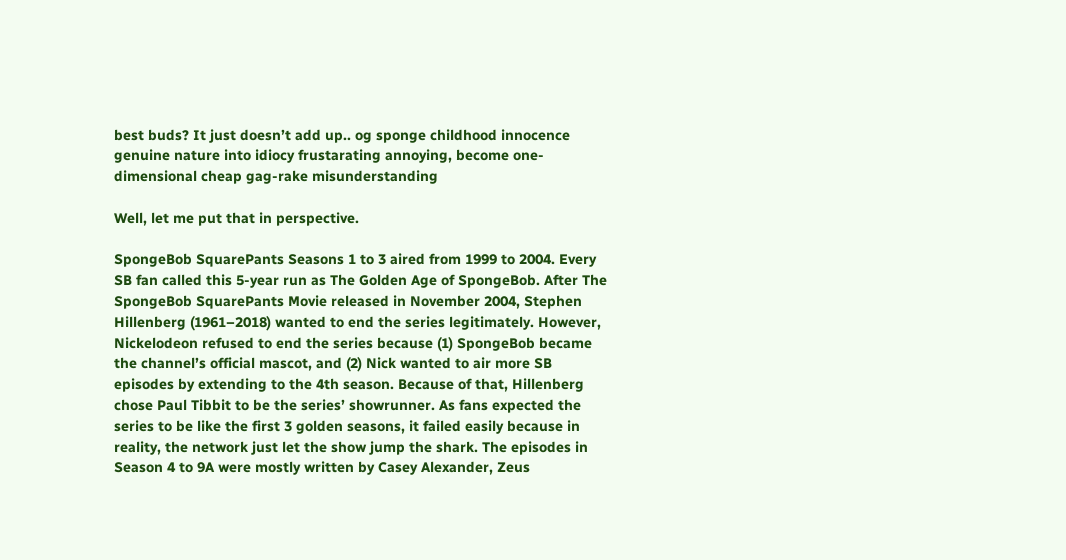best buds? It just doesn’t add up.. og sponge childhood innocence genuine nature into idiocy frustarating annoying, become one-dimensional cheap gag-rake misunderstanding

Well, let me put that in perspective.

SpongeBob SquarePants Seasons 1 to 3 aired from 1999 to 2004. Every SB fan called this 5-year run as The Golden Age of SpongeBob. After The SpongeBob SquarePants Movie released in November 2004, Stephen Hillenberg (1961–2018) wanted to end the series legitimately. However, Nickelodeon refused to end the series because (1) SpongeBob became the channel’s official mascot, and (2) Nick wanted to air more SB episodes by extending to the 4th season. Because of that, Hillenberg chose Paul Tibbit to be the series’ showrunner. As fans expected the series to be like the first 3 golden seasons, it failed easily because in reality, the network just let the show jump the shark. The episodes in Season 4 to 9A were mostly written by Casey Alexander, Zeus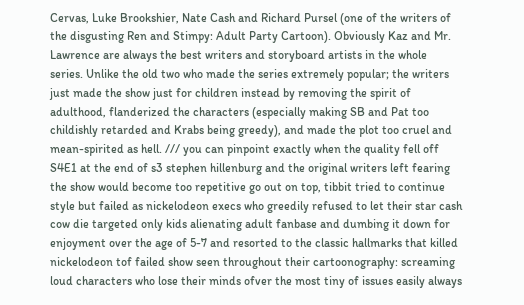Cervas, Luke Brookshier, Nate Cash and Richard Pursel (one of the writers of the disgusting Ren and Stimpy: Adult Party Cartoon). Obviously Kaz and Mr. Lawrence are always the best writers and storyboard artists in the whole series. Unlike the old two who made the series extremely popular; the writers just made the show just for children instead by removing the spirit of adulthood, flanderized the characters (especially making SB and Pat too childishly retarded and Krabs being greedy), and made the plot too cruel and mean-spirited as hell. /// you can pinpoint exactly when the quality fell off S4E1 at the end of s3 stephen hillenburg and the original writers left fearing the show would become too repetitive go out on top, tibbit tried to continue style but failed as nickelodeon execs who greedily refused to let their star cash cow die targeted only kids alienating adult fanbase and dumbing it down for enjoyment over the age of 5-7 and resorted to the classic hallmarks that killed nickelodeon tof failed show seen throughout their cartoonography: screaming loud characters who lose their minds ofver the most tiny of issues easily always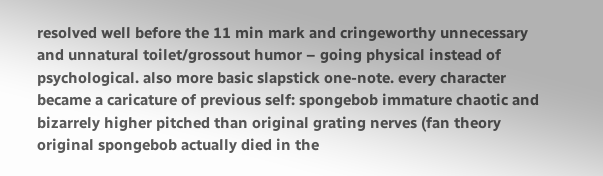resolved well before the 11 min mark and cringeworthy unnecessary and unnatural toilet/grossout humor – going physical instead of psychological. also more basic slapstick one-note. every character became a caricature of previous self: spongebob immature chaotic and bizarrely higher pitched than original grating nerves (fan theory original spongebob actually died in the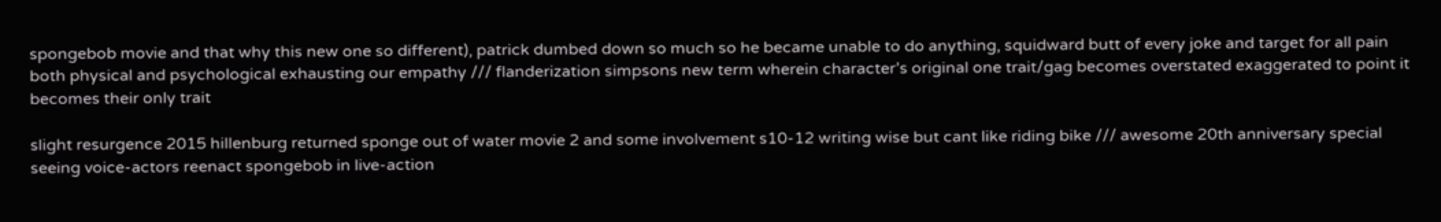spongebob movie and that why this new one so different), patrick dumbed down so much so he became unable to do anything, squidward butt of every joke and target for all pain both physical and psychological exhausting our empathy /// flanderization simpsons new term wherein character’s original one trait/gag becomes overstated exaggerated to point it becomes their only trait

slight resurgence 2015 hillenburg returned sponge out of water movie 2 and some involvement s10-12 writing wise but cant like riding bike /// awesome 20th anniversary special seeing voice-actors reenact spongebob in live-action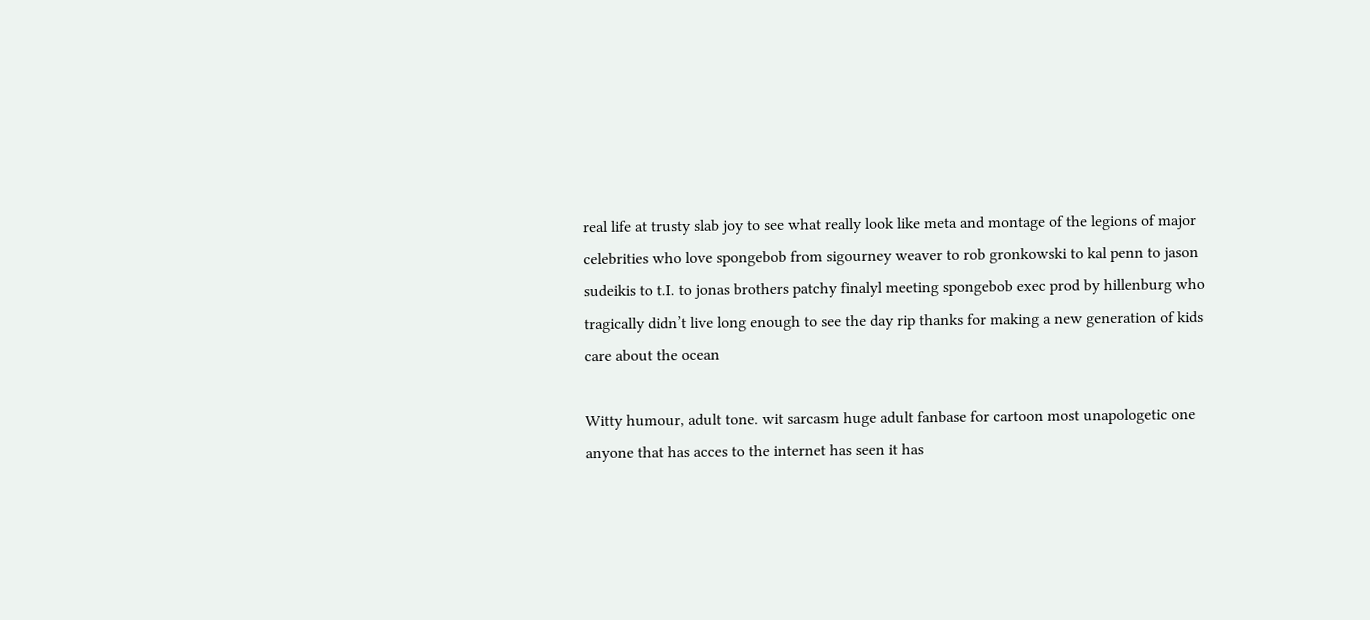real life at trusty slab joy to see what really look like meta and montage of the legions of major celebrities who love spongebob from sigourney weaver to rob gronkowski to kal penn to jason sudeikis to t.I. to jonas brothers patchy finalyl meeting spongebob exec prod by hillenburg who tragically didn’t live long enough to see the day rip thanks for making a new generation of kids care about the ocean

Witty humour, adult tone. wit sarcasm huge adult fanbase for cartoon most unapologetic one anyone that has acces to the internet has seen it has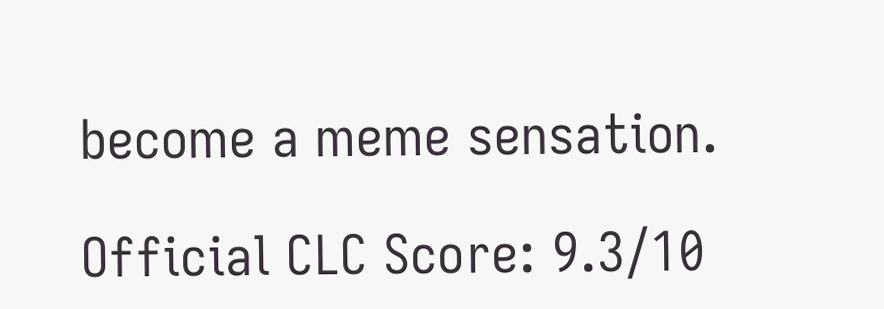become a meme sensation.

Official CLC Score: 9.3/10